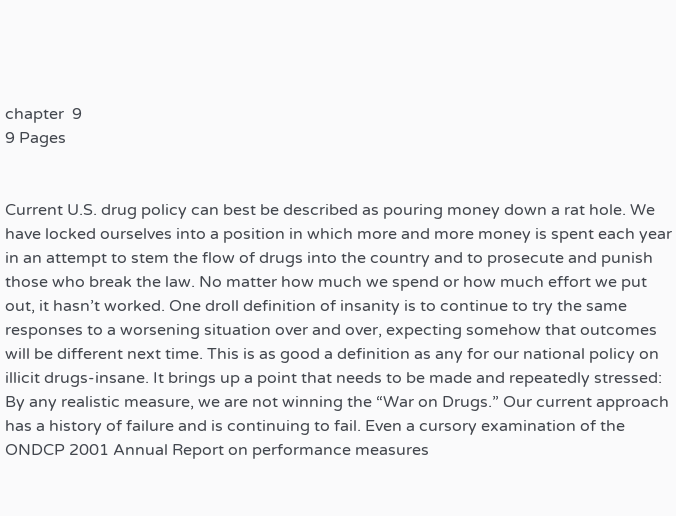chapter  9
9 Pages


Current U.S. drug policy can best be described as pouring money down a rat hole. We have locked ourselves into a position in which more and more money is spent each year in an attempt to stem the flow of drugs into the country and to prosecute and punish those who break the law. No matter how much we spend or how much effort we put out, it hasn’t worked. One droll definition of insanity is to continue to try the same responses to a worsening situation over and over, expecting somehow that outcomes will be different next time. This is as good a definition as any for our national policy on illicit drugs-insane. It brings up a point that needs to be made and repeatedly stressed: By any realistic measure, we are not winning the “War on Drugs.” Our current approach has a history of failure and is continuing to fail. Even a cursory examination of the ONDCP 2001 Annual Report on performance measures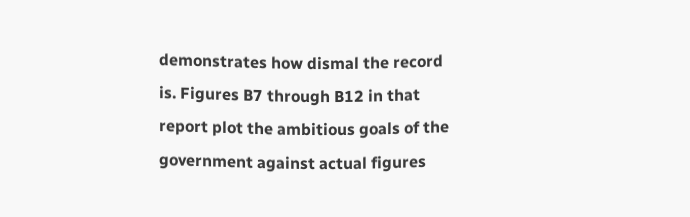demonstrates how dismal the record is. Figures B7 through B12 in that report plot the ambitious goals of the government against actual figures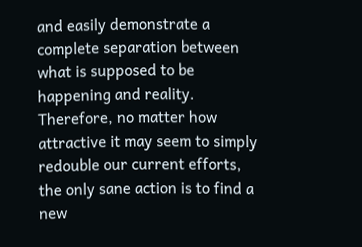and easily demonstrate a complete separation between what is supposed to be happening and reality. Therefore, no matter how attractive it may seem to simply redouble our current efforts, the only sane action is to find a new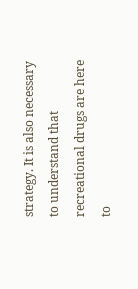strategy. It is also necessary to understand that recreational drugs are here to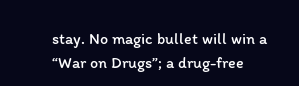stay. No magic bullet will win a “War on Drugs”; a drug-free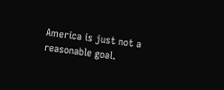America is just not a reasonable goal.